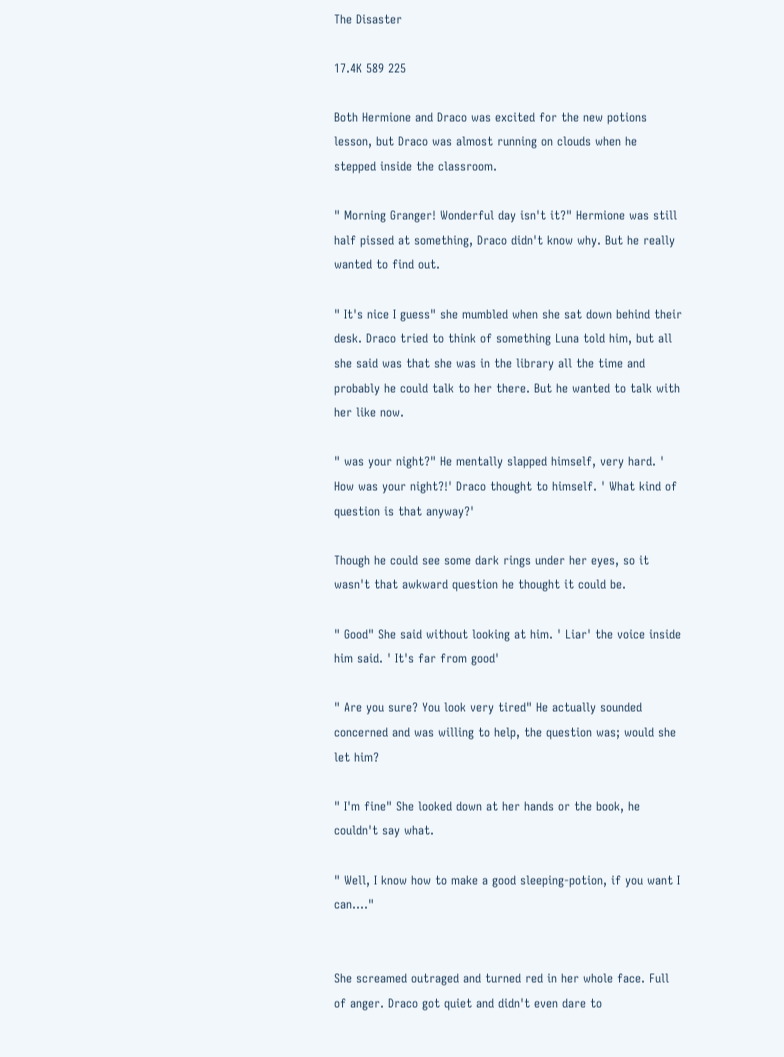The Disaster

17.4K 589 225

Both Hermione and Draco was excited for the new potions lesson, but Draco was almost running on clouds when he stepped inside the classroom.

" Morning Granger! Wonderful day isn't it?" Hermione was still half pissed at something, Draco didn't know why. But he really wanted to find out.

" It's nice I guess" she mumbled when she sat down behind their desk. Draco tried to think of something Luna told him, but all she said was that she was in the library all the time and probably he could talk to her there. But he wanted to talk with her like now.

" was your night?" He mentally slapped himself, very hard. ' How was your night?!' Draco thought to himself. ' What kind of question is that anyway?'

Though he could see some dark rings under her eyes, so it wasn't that awkward question he thought it could be.

" Good" She said without looking at him. ' Liar' the voice inside him said. ' It's far from good'

" Are you sure? You look very tired" He actually sounded concerned and was willing to help, the question was; would she let him?

" I'm fine" She looked down at her hands or the book, he couldn't say what.

" Well, I know how to make a good sleeping-potion, if you want I can...."


She screamed outraged and turned red in her whole face. Full of anger. Draco got quiet and didn't even dare to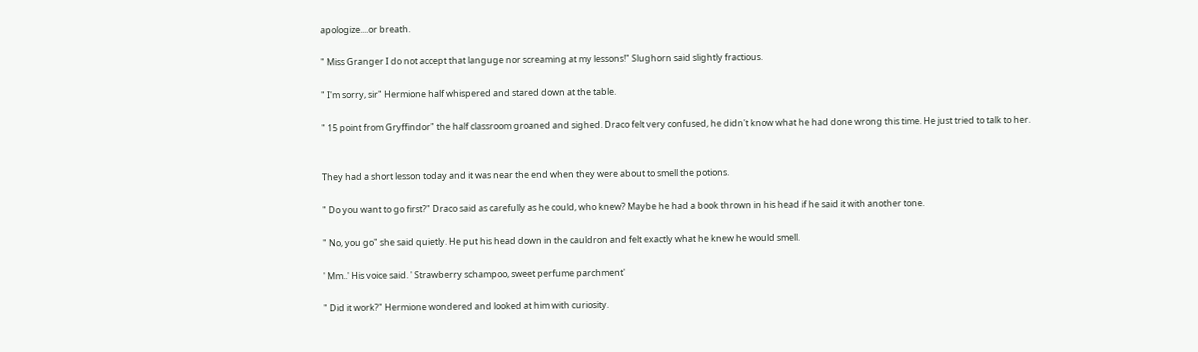apologize....or breath.

" Miss Granger I do not accept that languge nor screaming at my lessons!" Slughorn said slightly fractious.

" I'm sorry, sir" Hermione half whispered and stared down at the table.

" 15 point from Gryffindor" the half classroom groaned and sighed. Draco felt very confused, he didn't know what he had done wrong this time. He just tried to talk to her.


They had a short lesson today and it was near the end when they were about to smell the potions.

" Do you want to go first?" Draco said as carefully as he could, who knew? Maybe he had a book thrown in his head if he said it with another tone.

" No, you go" she said quietly. He put his head down in the cauldron and felt exactly what he knew he would smell.

' Mm..' His voice said. ' Strawberry schampoo, sweet perfume parchment'

" Did it work?" Hermione wondered and looked at him with curiosity.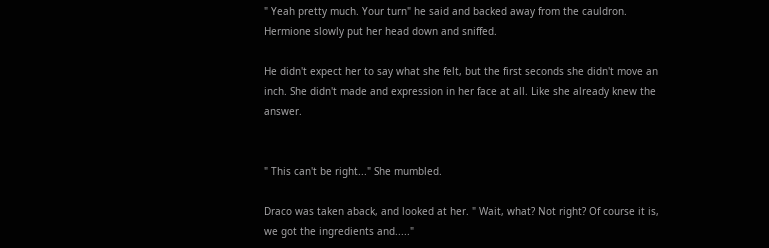" Yeah pretty much. Your turn" he said and backed away from the cauldron.
Hermione slowly put her head down and sniffed.

He didn't expect her to say what she felt, but the first seconds she didn't move an inch. She didn't made and expression in her face at all. Like she already knew the answer.


" This can't be right..." She mumbled.

Draco was taken aback, and looked at her. " Wait, what? Not right? Of course it is, we got the ingredients and....."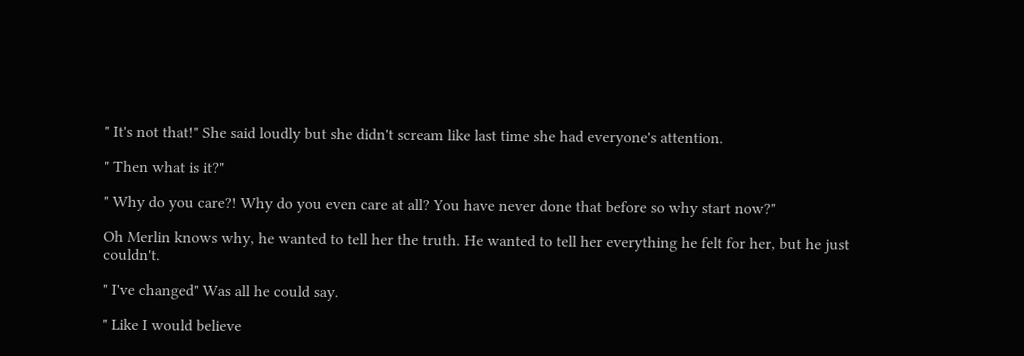" It's not that!" She said loudly but she didn't scream like last time she had everyone's attention.

" Then what is it?"

" Why do you care?! Why do you even care at all? You have never done that before so why start now?"

Oh Merlin knows why, he wanted to tell her the truth. He wanted to tell her everything he felt for her, but he just couldn't.

" I've changed" Was all he could say.

" Like I would believe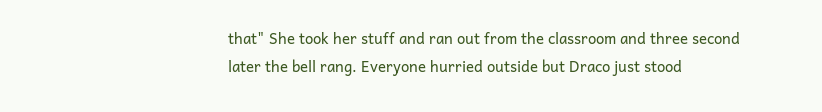that" She took her stuff and ran out from the classroom and three second later the bell rang. Everyone hurried outside but Draco just stood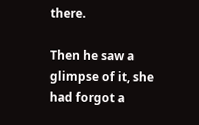there.

Then he saw a glimpse of it, she had forgot a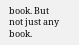book. But not just any book.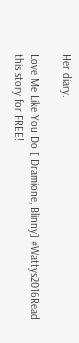Her diary.

Love Me Like You Do [ Dramione, Blinny] #Wattys2016Read this story for FREE!